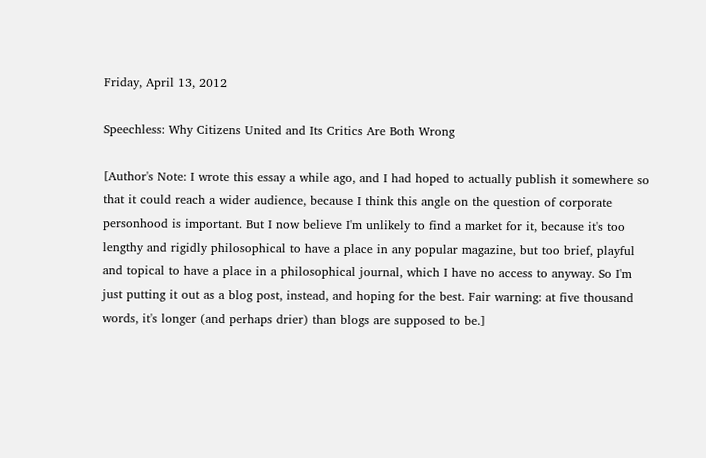Friday, April 13, 2012

Speechless: Why Citizens United and Its Critics Are Both Wrong

[Author's Note: I wrote this essay a while ago, and I had hoped to actually publish it somewhere so that it could reach a wider audience, because I think this angle on the question of corporate personhood is important. But I now believe I'm unlikely to find a market for it, because it's too lengthy and rigidly philosophical to have a place in any popular magazine, but too brief, playful and topical to have a place in a philosophical journal, which I have no access to anyway. So I'm just putting it out as a blog post, instead, and hoping for the best. Fair warning: at five thousand words, it's longer (and perhaps drier) than blogs are supposed to be.]